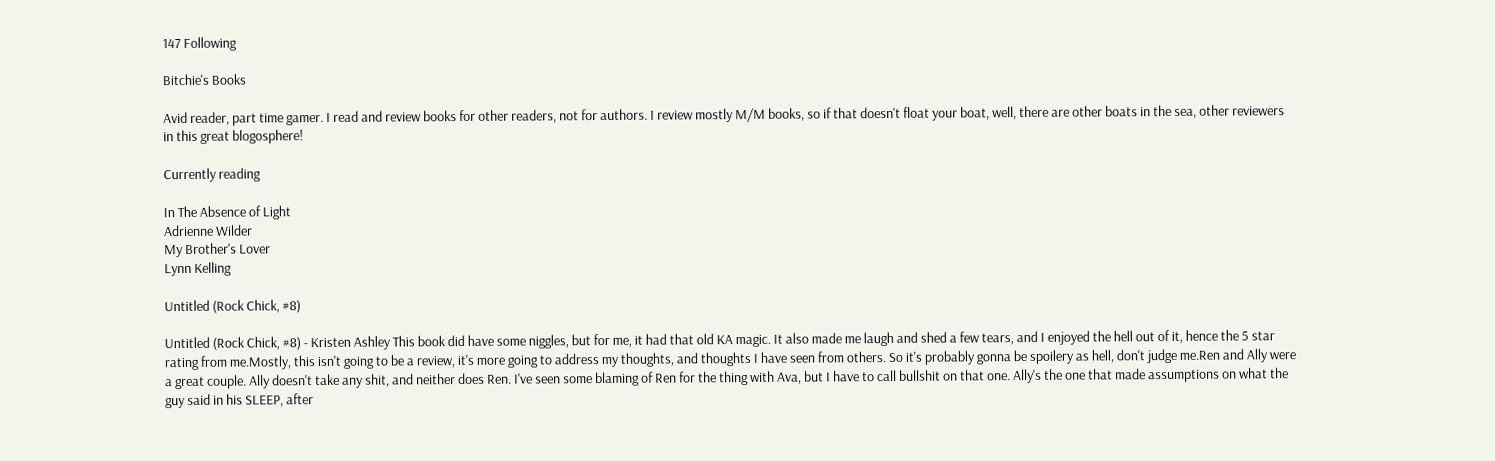147 Following

Bitchie's Books

Avid reader, part time gamer. I read and review books for other readers, not for authors. I review mostly M/M books, so if that doesn't float your boat, well, there are other boats in the sea, other reviewers in this great blogosphere!

Currently reading

In The Absence of Light
Adrienne Wilder
My Brother's Lover
Lynn Kelling

Untitled (Rock Chick, #8)

Untitled (Rock Chick, #8) - Kristen Ashley This book did have some niggles, but for me, it had that old KA magic. It also made me laugh and shed a few tears, and I enjoyed the hell out of it, hence the 5 star rating from me.Mostly, this isn't going to be a review, it's more going to address my thoughts, and thoughts I have seen from others. So it's probably gonna be spoilery as hell, don't judge me.Ren and Ally were a great couple. Ally doesn't take any shit, and neither does Ren. I've seen some blaming of Ren for the thing with Ava, but I have to call bullshit on that one. Ally's the one that made assumptions on what the guy said in his SLEEP, after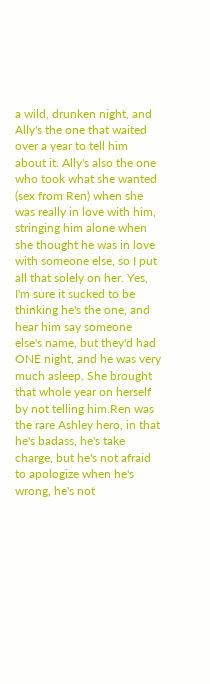a wild, drunken night, and Ally's the one that waited over a year to tell him about it. Ally's also the one who took what she wanted (sex from Ren) when she was really in love with him, stringing him alone when she thought he was in love with someone else, so I put all that solely on her. Yes, I'm sure it sucked to be thinking he's the one, and hear him say someone else's name, but they'd had ONE night, and he was very much asleep. She brought that whole year on herself by not telling him.Ren was the rare Ashley hero, in that he's badass, he's take charge, but he's not afraid to apologize when he's wrong, he's not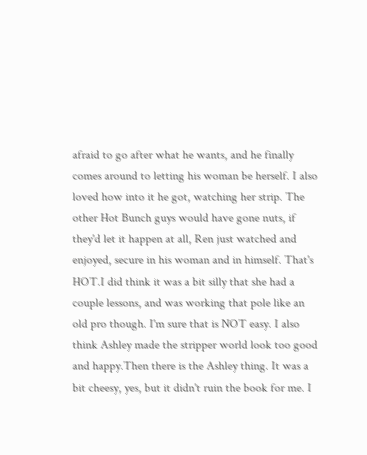afraid to go after what he wants, and he finally comes around to letting his woman be herself. I also loved how into it he got, watching her strip. The other Hot Bunch guys would have gone nuts, if they'd let it happen at all, Ren just watched and enjoyed, secure in his woman and in himself. That's HOT.I did think it was a bit silly that she had a couple lessons, and was working that pole like an old pro though. I'm sure that is NOT easy. I also think Ashley made the stripper world look too good and happy.Then there is the Ashley thing. It was a bit cheesy, yes, but it didn't ruin the book for me. I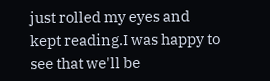just rolled my eyes and kept reading.I was happy to see that we'll be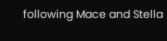following Mace and Stella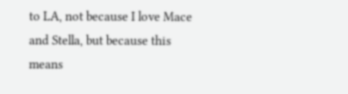to LA, not because I love Mace and Stella, but because this means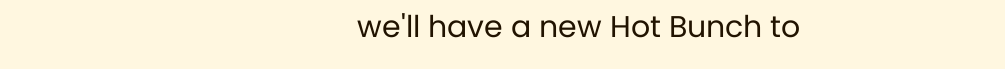we'll have a new Hot Bunch to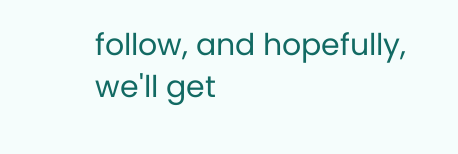follow, and hopefully, we'll get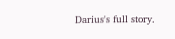Darius's full story.